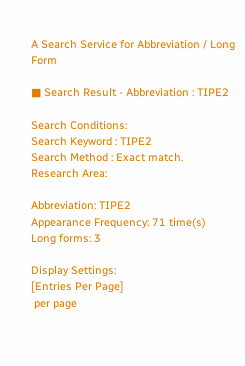A Search Service for Abbreviation / Long Form

■ Search Result - Abbreviation : TIPE2

Search Conditions:
Search Keyword : TIPE2
Search Method : Exact match.
Research Area:

Abbreviation: TIPE2
Appearance Frequency: 71 time(s)
Long forms: 3

Display Settings:
[Entries Per Page]
 per page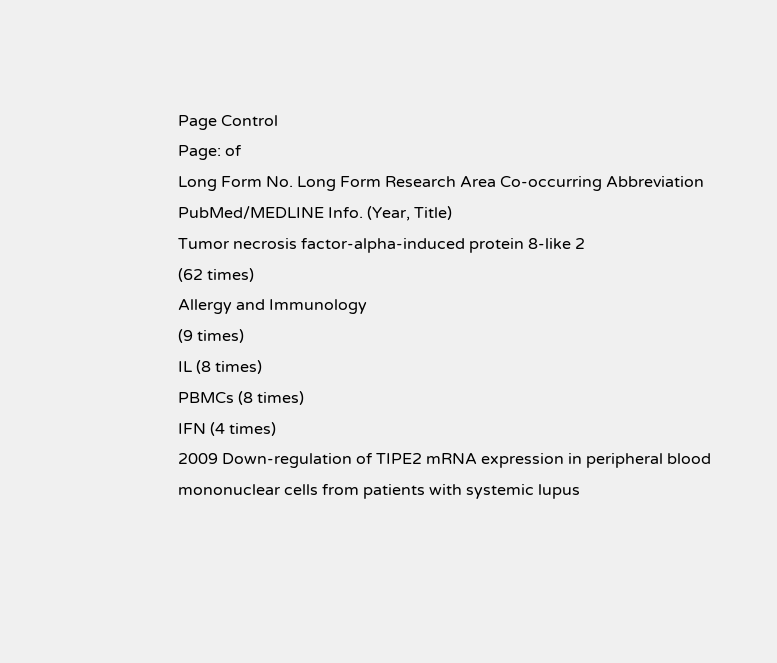Page Control
Page: of
Long Form No. Long Form Research Area Co-occurring Abbreviation PubMed/MEDLINE Info. (Year, Title)
Tumor necrosis factor-alpha-induced protein 8-like 2
(62 times)
Allergy and Immunology
(9 times)
IL (8 times)
PBMCs (8 times)
IFN (4 times)
2009 Down-regulation of TIPE2 mRNA expression in peripheral blood mononuclear cells from patients with systemic lupus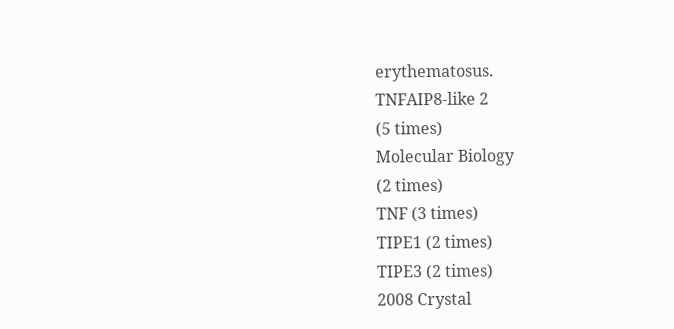erythematosus.
TNFAIP8-like 2
(5 times)
Molecular Biology
(2 times)
TNF (3 times)
TIPE1 (2 times)
TIPE3 (2 times)
2008 Crystal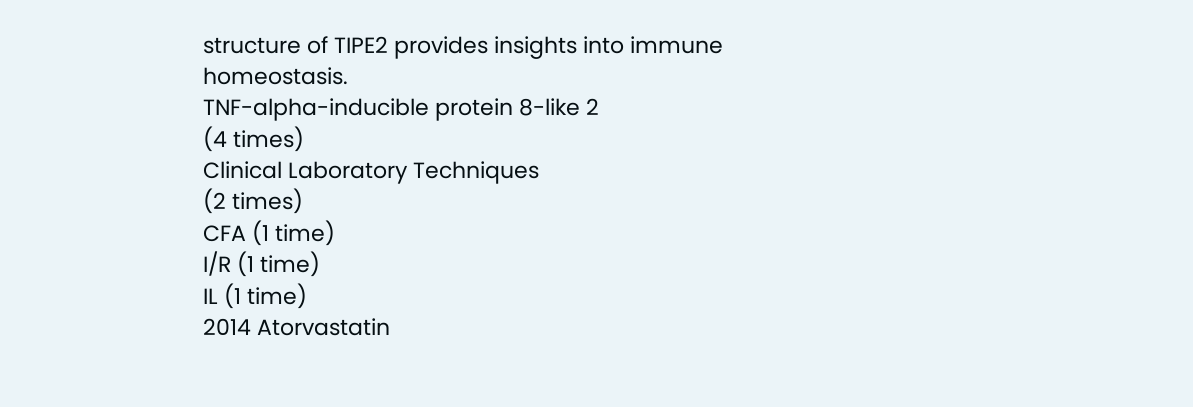structure of TIPE2 provides insights into immune homeostasis.
TNF-alpha-inducible protein 8-like 2
(4 times)
Clinical Laboratory Techniques
(2 times)
CFA (1 time)
I/R (1 time)
IL (1 time)
2014 Atorvastatin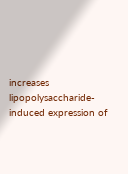increases lipopolysaccharide-induced expression of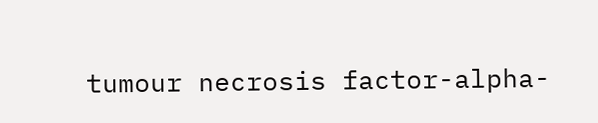tumour necrosis factor-alpha-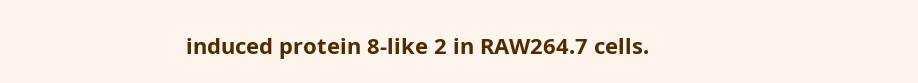induced protein 8-like 2 in RAW264.7 cells.